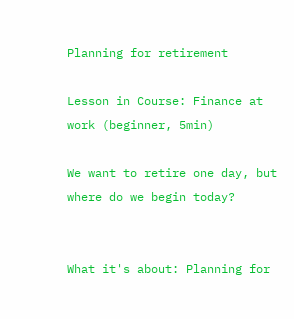Planning for retirement

Lesson in Course: Finance at work (beginner, 5min)

We want to retire one day, but where do we begin today?


What it's about: Planning for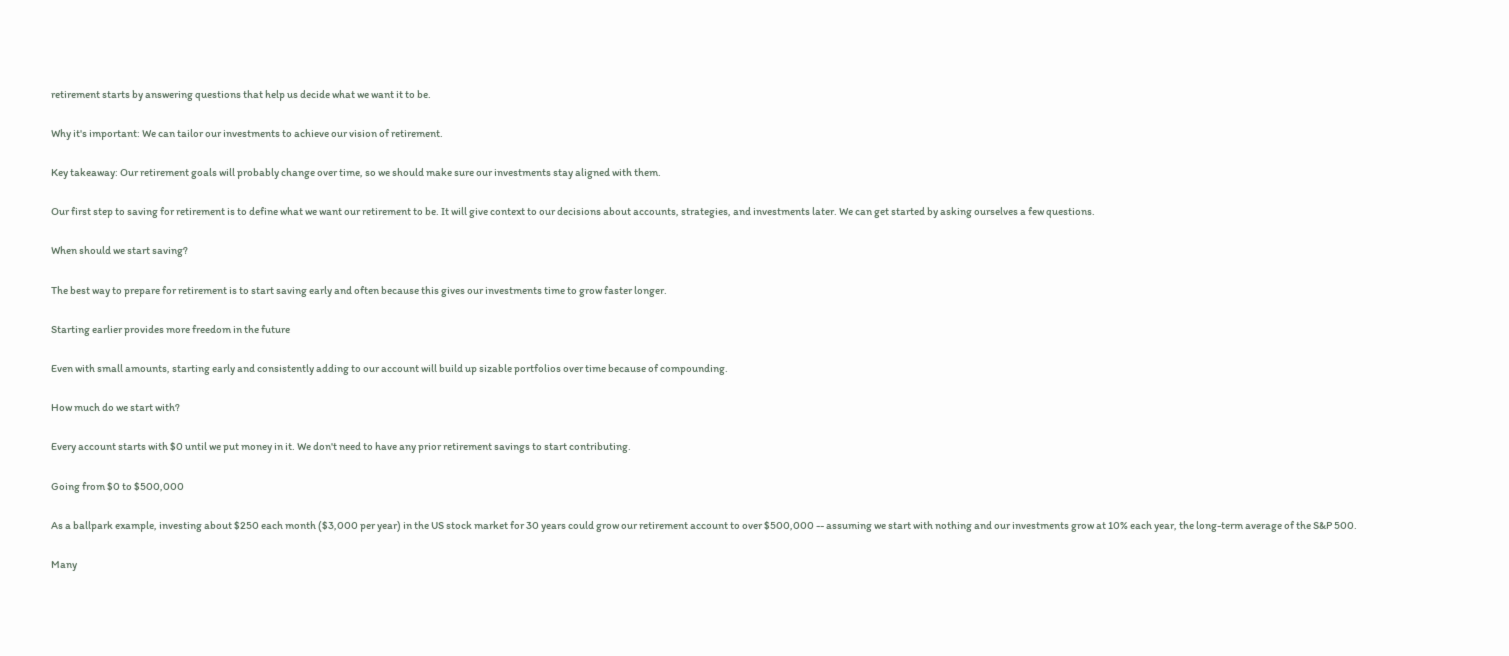retirement starts by answering questions that help us decide what we want it to be.

Why it's important: We can tailor our investments to achieve our vision of retirement.

Key takeaway: Our retirement goals will probably change over time, so we should make sure our investments stay aligned with them.

Our first step to saving for retirement is to define what we want our retirement to be. It will give context to our decisions about accounts, strategies, and investments later. We can get started by asking ourselves a few questions.

When should we start saving?

The best way to prepare for retirement is to start saving early and often because this gives our investments time to grow faster longer.

Starting earlier provides more freedom in the future

Even with small amounts, starting early and consistently adding to our account will build up sizable portfolios over time because of compounding.

How much do we start with?

Every account starts with $0 until we put money in it. We don't need to have any prior retirement savings to start contributing.

Going from $0 to $500,000

As a ballpark example, investing about $250 each month ($3,000 per year) in the US stock market for 30 years could grow our retirement account to over $500,000 -- assuming we start with nothing and our investments grow at 10% each year, the long-term average of the S&P 500.

Many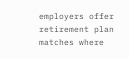employers offer retirement plan matches where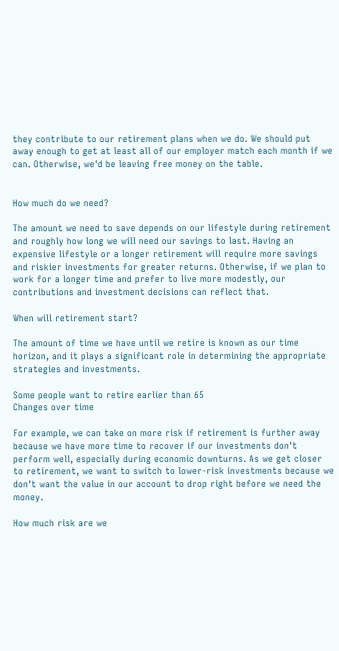they contribute to our retirement plans when we do. We should put away enough to get at least all of our employer match each month if we can. Otherwise, we'd be leaving free money on the table.


How much do we need?

The amount we need to save depends on our lifestyle during retirement and roughly how long we will need our savings to last. Having an expensive lifestyle or a longer retirement will require more savings and riskier investments for greater returns. Otherwise, if we plan to work for a longer time and prefer to live more modestly, our contributions and investment decisions can reflect that.

When will retirement start?

The amount of time we have until we retire is known as our time horizon, and it plays a significant role in determining the appropriate strategies and investments.

Some people want to retire earlier than 65
Changes over time

For example, we can take on more risk if retirement is further away because we have more time to recover if our investments don't perform well, especially during economic downturns. As we get closer to retirement, we want to switch to lower-risk investments because we don't want the value in our account to drop right before we need the money.

How much risk are we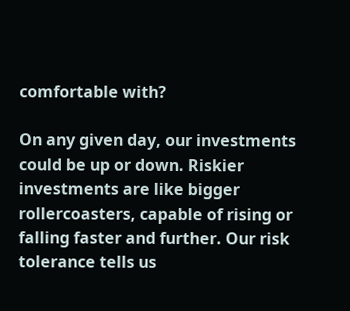comfortable with?

On any given day, our investments could be up or down. Riskier investments are like bigger rollercoasters, capable of rising or falling faster and further. Our risk tolerance tells us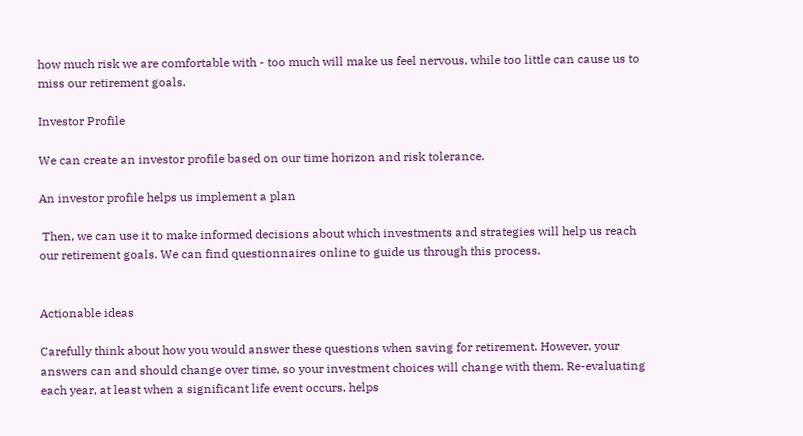how much risk we are comfortable with - too much will make us feel nervous, while too little can cause us to miss our retirement goals.

Investor Profile

We can create an investor profile based on our time horizon and risk tolerance.

An investor profile helps us implement a plan

 Then, we can use it to make informed decisions about which investments and strategies will help us reach our retirement goals. We can find questionnaires online to guide us through this process.


Actionable ideas

Carefully think about how you would answer these questions when saving for retirement. However, your answers can and should change over time, so your investment choices will change with them. Re-evaluating each year, at least when a significant life event occurs, helps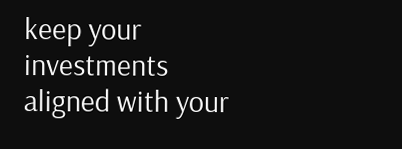keep your investments aligned with your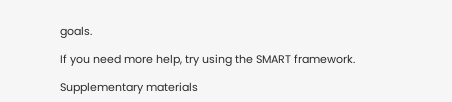goals.

If you need more help, try using the SMART framework.

Supplementary materials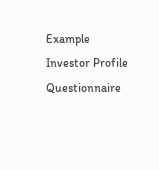Example Investor Profile Questionnaire